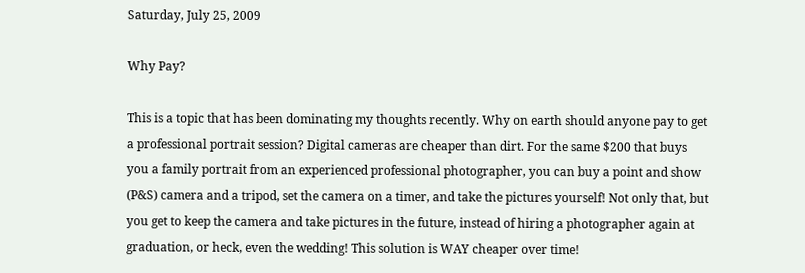Saturday, July 25, 2009

Why Pay?

This is a topic that has been dominating my thoughts recently. Why on earth should anyone pay to get a professional portrait session? Digital cameras are cheaper than dirt. For the same $200 that buys you a family portrait from an experienced professional photographer, you can buy a point and show (P&S) camera and a tripod, set the camera on a timer, and take the pictures yourself! Not only that, but you get to keep the camera and take pictures in the future, instead of hiring a photographer again at graduation, or heck, even the wedding! This solution is WAY cheaper over time!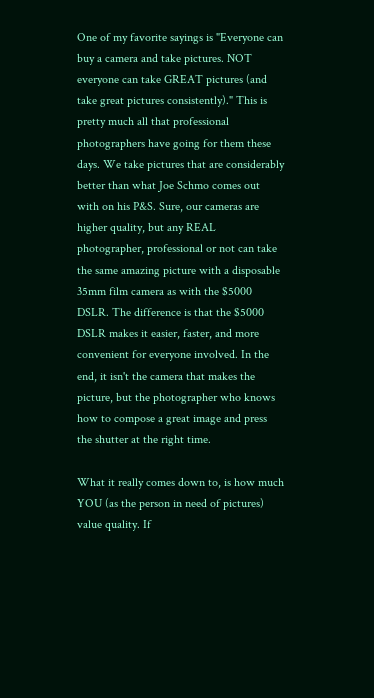One of my favorite sayings is "Everyone can buy a camera and take pictures. NOT everyone can take GREAT pictures (and take great pictures consistently)." This is pretty much all that professional photographers have going for them these days. We take pictures that are considerably better than what Joe Schmo comes out with on his P&S. Sure, our cameras are higher quality, but any REAL photographer, professional or not can take the same amazing picture with a disposable 35mm film camera as with the $5000 DSLR. The difference is that the $5000 DSLR makes it easier, faster, and more convenient for everyone involved. In the end, it isn't the camera that makes the picture, but the photographer who knows how to compose a great image and press the shutter at the right time.

What it really comes down to, is how much YOU (as the person in need of pictures) value quality. If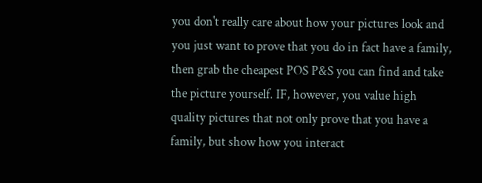you don't really care about how your pictures look and you just want to prove that you do in fact have a family, then grab the cheapest POS P&S you can find and take the picture yourself. IF, however, you value high quality pictures that not only prove that you have a family, but show how you interact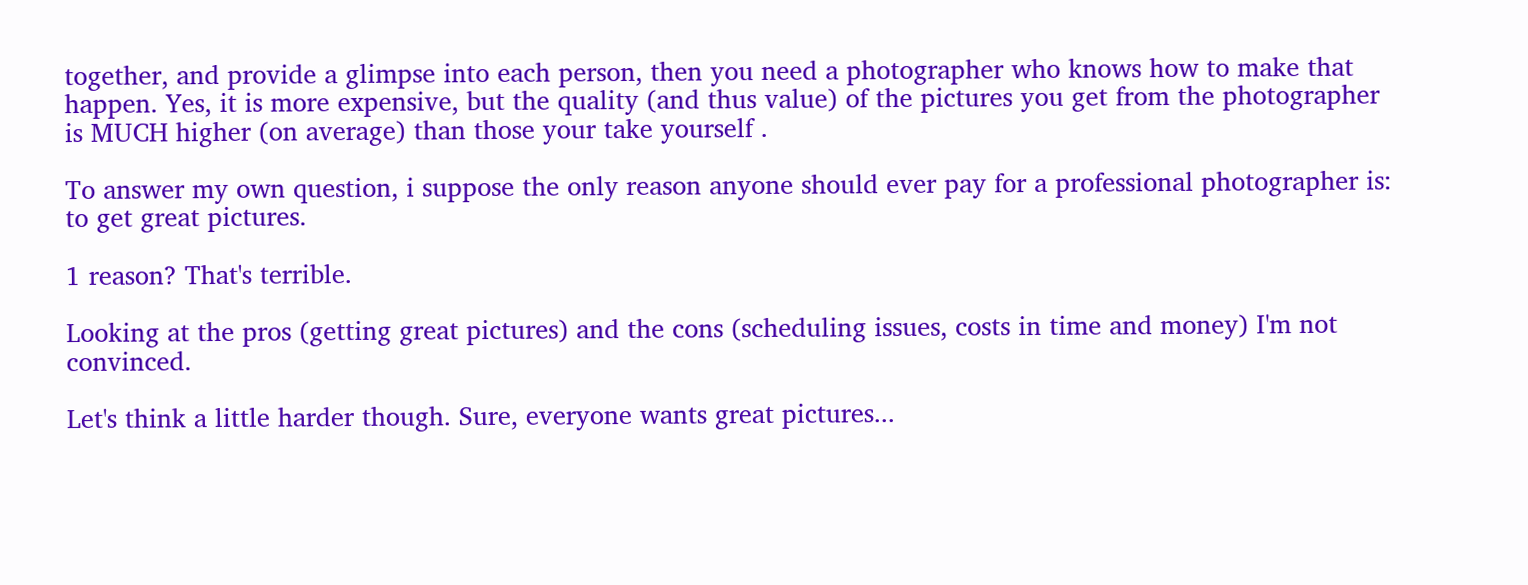together, and provide a glimpse into each person, then you need a photographer who knows how to make that happen. Yes, it is more expensive, but the quality (and thus value) of the pictures you get from the photographer is MUCH higher (on average) than those your take yourself .

To answer my own question, i suppose the only reason anyone should ever pay for a professional photographer is: to get great pictures.

1 reason? That's terrible.

Looking at the pros (getting great pictures) and the cons (scheduling issues, costs in time and money) I'm not convinced.

Let's think a little harder though. Sure, everyone wants great pictures...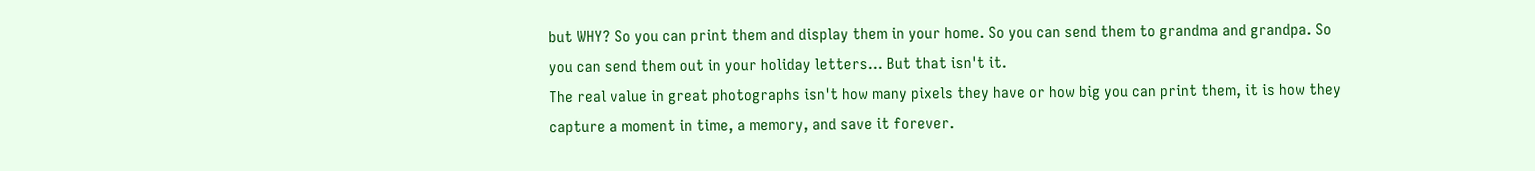but WHY? So you can print them and display them in your home. So you can send them to grandma and grandpa. So you can send them out in your holiday letters... But that isn't it.
The real value in great photographs isn't how many pixels they have or how big you can print them, it is how they capture a moment in time, a memory, and save it forever.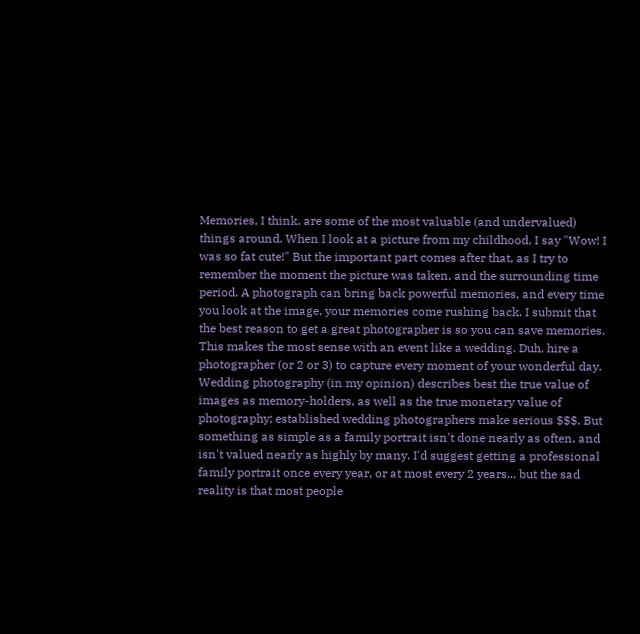Memories, I think, are some of the most valuable (and undervalued) things around. When I look at a picture from my childhood, I say "Wow! I was so fat cute!" But the important part comes after that, as I try to remember the moment the picture was taken, and the surrounding time period. A photograph can bring back powerful memories, and every time you look at the image, your memories come rushing back. I submit that the best reason to get a great photographer is so you can save memories. This makes the most sense with an event like a wedding. Duh, hire a photographer (or 2 or 3) to capture every moment of your wonderful day. Wedding photography (in my opinion) describes best the true value of images as memory-holders, as well as the true monetary value of photography; established wedding photographers make serious $$$. But something as simple as a family portrait isn't done nearly as often, and isn't valued nearly as highly by many. I'd suggest getting a professional family portrait once every year, or at most every 2 years... but the sad reality is that most people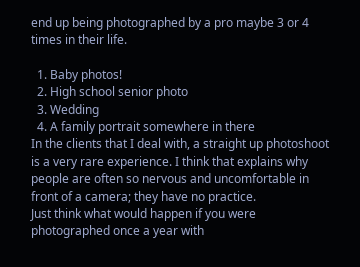end up being photographed by a pro maybe 3 or 4 times in their life.

  1. Baby photos!
  2. High school senior photo
  3. Wedding
  4. A family portrait somewhere in there
In the clients that I deal with, a straight up photoshoot is a very rare experience. I think that explains why people are often so nervous and uncomfortable in front of a camera; they have no practice.
Just think what would happen if you were photographed once a year with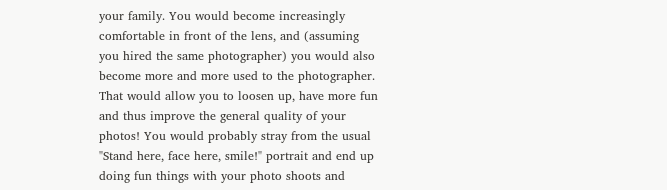your family. You would become increasingly comfortable in front of the lens, and (assuming you hired the same photographer) you would also become more and more used to the photographer. That would allow you to loosen up, have more fun and thus improve the general quality of your photos! You would probably stray from the usual "Stand here, face here, smile!" portrait and end up doing fun things with your photo shoots and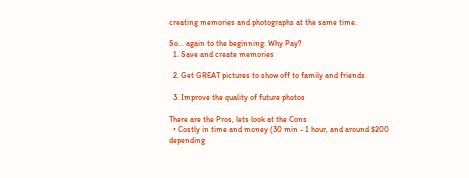creating memories and photographs at the same time.

So... again to the beginning: Why Pay?
  1. Save and create memories

  2. Get GREAT pictures to show off to family and friends

  3. Improve the quality of future photos

There are the Pros, lets look at the Cons
  • Costly in time and money (30 min - 1 hour, and around $200 depending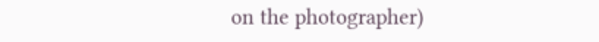on the photographer)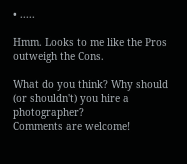• .....

Hmm. Looks to me like the Pros outweigh the Cons.

What do you think? Why should (or shouldn't) you hire a photographer?
Comments are welcome!